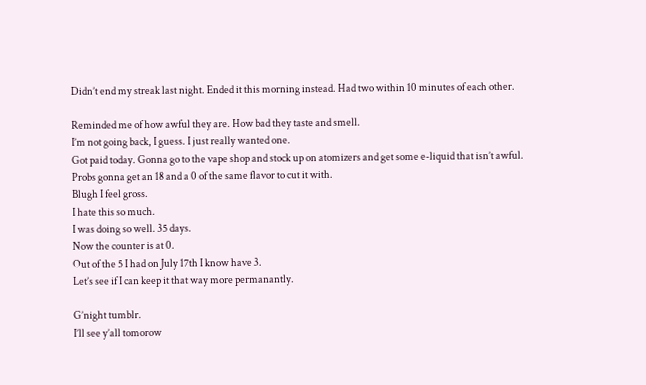Didn’t end my streak last night. Ended it this morning instead. Had two within 10 minutes of each other.

Reminded me of how awful they are. How bad they taste and smell.
I’m not going back, I guess. I just really wanted one.
Got paid today. Gonna go to the vape shop and stock up on atomizers and get some e-liquid that isn’t awful.
Probs gonna get an 18 and a 0 of the same flavor to cut it with.
Blugh I feel gross.
I hate this so much.
I was doing so well. 35 days.
Now the counter is at 0.
Out of the 5 I had on July 17th I know have 3.
Let’s see if I can keep it that way more permanantly.

G’night tumblr.
I’ll see y’all tomorow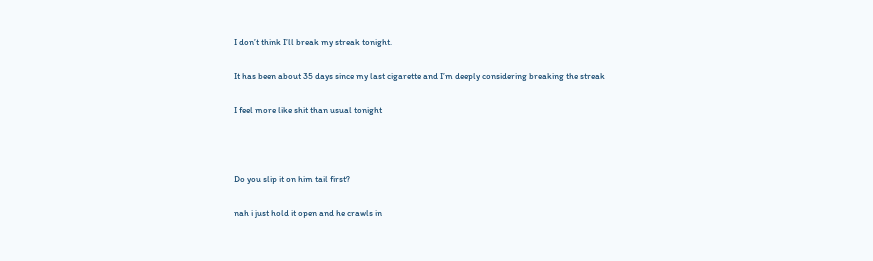I don’t think I’ll break my streak tonight.

It has been about 35 days since my last cigarette and I’m deeply considering breaking the streak

I feel more like shit than usual tonight



Do you slip it on him tail first?

nah i just hold it open and he crawls in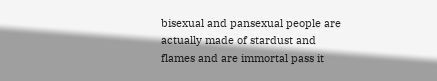bisexual and pansexual people are actually made of stardust and flames and are immortal pass it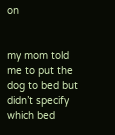on


my mom told me to put the dog to bed but didn’t specify which bed